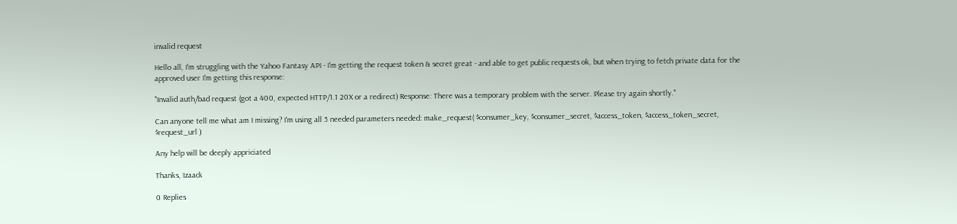invalid request

Hello all, I'm struggling with the Yahoo Fantasy API - I'm getting the request token & secret great - and able to get public requests ok, but when trying to fetch private data for the approved user I'm getting this response:

"Invalid auth/bad request (got a 400, expected HTTP/1.1 20X or a redirect) Response: There was a temporary problem with the server. Please try again shortly."

Can anyone tell me what am I missing? I'm using all 5 needed parameters needed: make_request( $consumer_key, $consumer_secret, $access_token, $access_token_secret, $request_url )

Any help will be deeply appriciated

Thanks, Izaack

0 Replies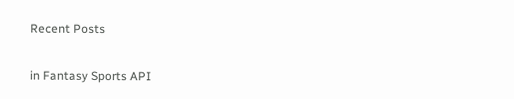Recent Posts

in Fantasy Sports API